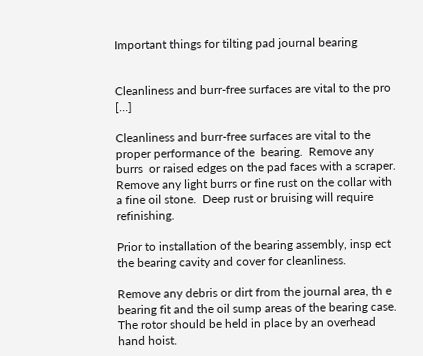Important things for tilting pad journal bearing


Cleanliness and burr-free surfaces are vital to the pro […]

Cleanliness and burr-free surfaces are vital to the proper performance of the  bearing.  Remove any burrs  or raised edges on the pad faces with a scraper.  Remove any light burrs or fine rust on the collar with a fine oil stone.  Deep rust or bruising will require refinishing.

Prior to installation of the bearing assembly, insp ect the bearing cavity and cover for cleanliness.

Remove any debris or dirt from the journal area, th e bearing fit and the oil sump areas of the bearing case. The rotor should be held in place by an overhead hand hoist.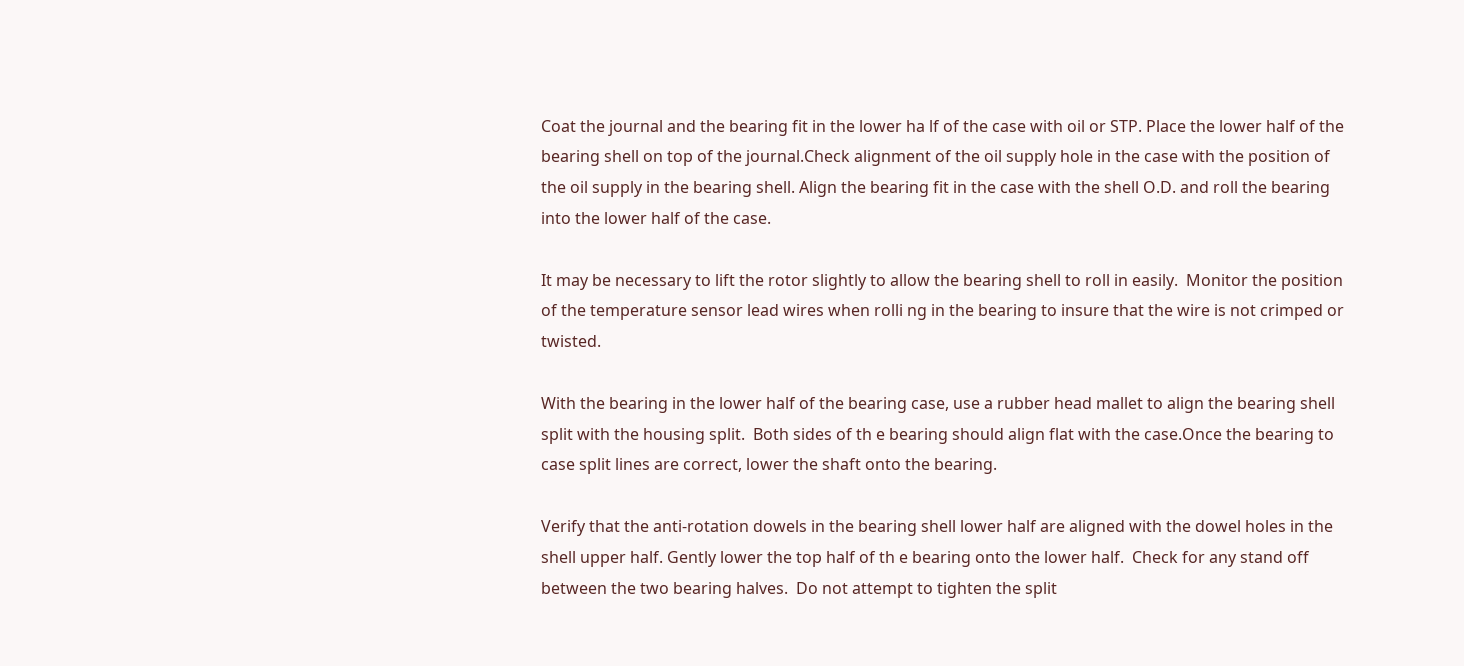Coat the journal and the bearing fit in the lower ha lf of the case with oil or STP. Place the lower half of the bearing shell on top of the journal.Check alignment of the oil supply hole in the case with the position of the oil supply in the bearing shell. Align the bearing fit in the case with the shell O.D. and roll the bearing into the lower half of the case.

It may be necessary to lift the rotor slightly to allow the bearing shell to roll in easily.  Monitor the position of the temperature sensor lead wires when rolli ng in the bearing to insure that the wire is not crimped or twisted.

With the bearing in the lower half of the bearing case, use a rubber head mallet to align the bearing shell split with the housing split.  Both sides of th e bearing should align flat with the case.Once the bearing to case split lines are correct, lower the shaft onto the bearing.

Verify that the anti-rotation dowels in the bearing shell lower half are aligned with the dowel holes in the shell upper half. Gently lower the top half of th e bearing onto the lower half.  Check for any stand off between the two bearing halves.  Do not attempt to tighten the split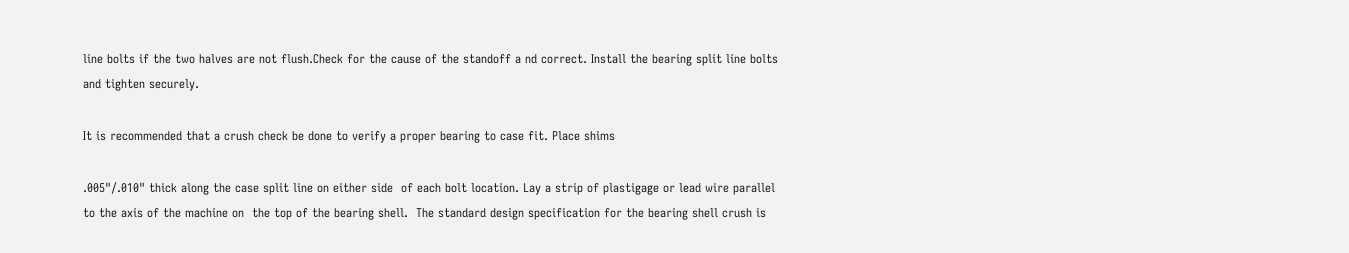line bolts if the two halves are not flush.Check for the cause of the standoff a nd correct. Install the bearing split line bolts and tighten securely.

It is recommended that a crush check be done to verify a proper bearing to case fit. Place shims

.005"/.010" thick along the case split line on either side  of each bolt location. Lay a strip of plastigage or lead wire parallel to the axis of the machine on  the top of the bearing shell.  The standard design specification for the bearing shell crush is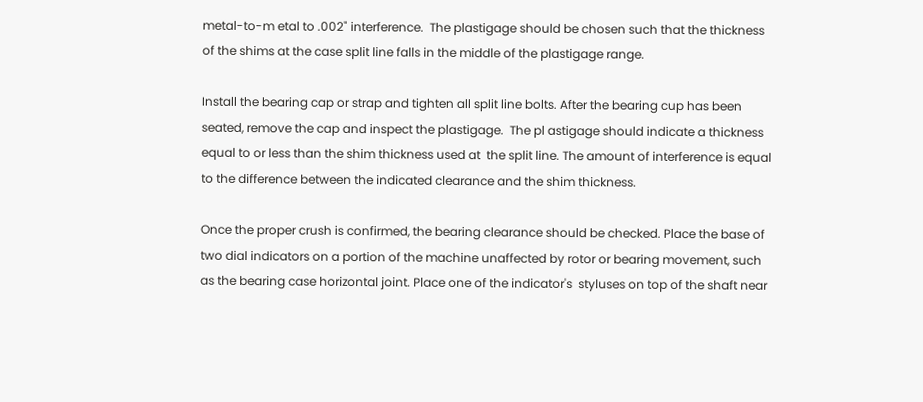metal-to-m etal to .002" interference.  The plastigage should be chosen such that the thickness of the shims at the case split line falls in the middle of the plastigage range.

Install the bearing cap or strap and tighten all split line bolts. After the bearing cup has been seated, remove the cap and inspect the plastigage.  The pl astigage should indicate a thickness equal to or less than the shim thickness used at  the split line. The amount of interference is equal to the difference between the indicated clearance and the shim thickness.

Once the proper crush is confirmed, the bearing clearance should be checked. Place the base of two dial indicators on a portion of the machine unaffected by rotor or bearing movement, such as the bearing case horizontal joint. Place one of the indicator's  styluses on top of the shaft near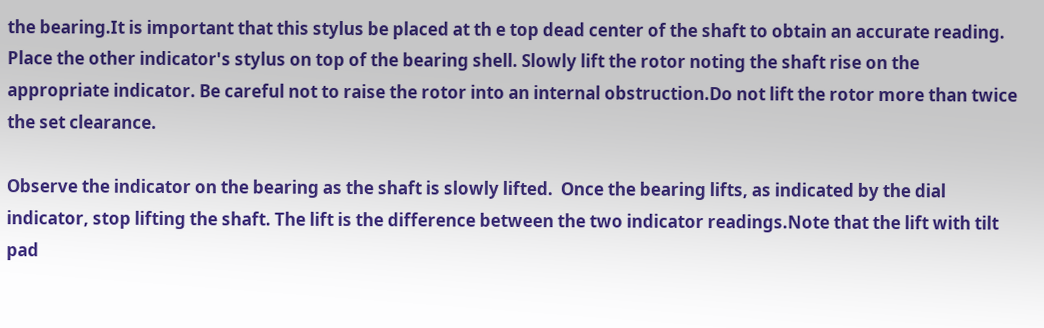the bearing.It is important that this stylus be placed at th e top dead center of the shaft to obtain an accurate reading. Place the other indicator's stylus on top of the bearing shell. Slowly lift the rotor noting the shaft rise on the appropriate indicator. Be careful not to raise the rotor into an internal obstruction.Do not lift the rotor more than twice the set clearance.

Observe the indicator on the bearing as the shaft is slowly lifted.  Once the bearing lifts, as indicated by the dial indicator, stop lifting the shaft. The lift is the difference between the two indicator readings.Note that the lift with tilt pad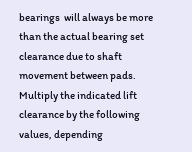bearings  will always be more than the actual bearing set clearance due to shaft movement between pads. Multiply the indicated lift clearance by the following values, depending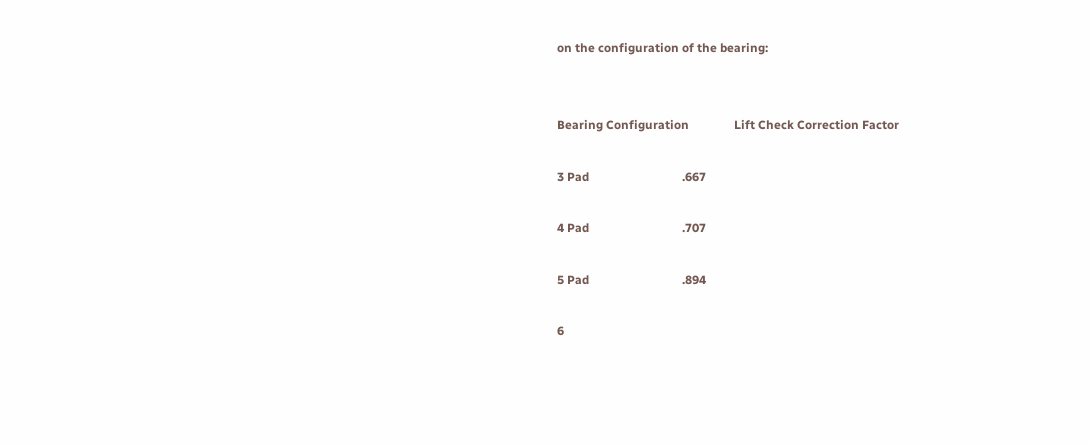on the configuration of the bearing:


Bearing Configuration               Lift Check Correction Factor

3 Pad                               .667

4 Pad                               .707

5 Pad                               .894

6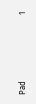Pad                                 1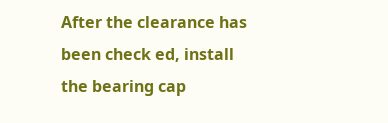After the clearance has been check ed, install the bearing cap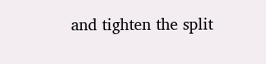and tighten the split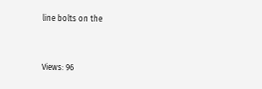line bolts on the


Views: 96